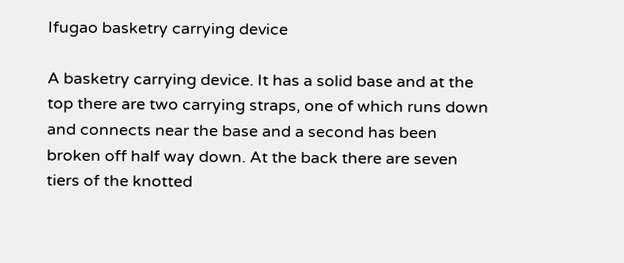Ifugao basketry carrying device

A basketry carrying device. It has a solid base and at the top there are two carrying straps, one of which runs down and connects near the base and a second has been broken off half way down. At the back there are seven tiers of the knotted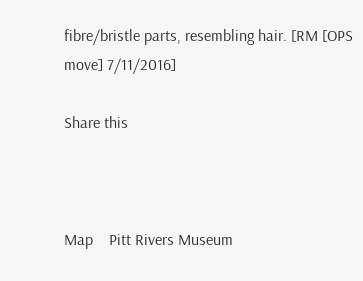fibre/bristle parts, resembling hair. [RM [OPS move] 7/11/2016]

Share this



Map    Pitt Rivers Museum